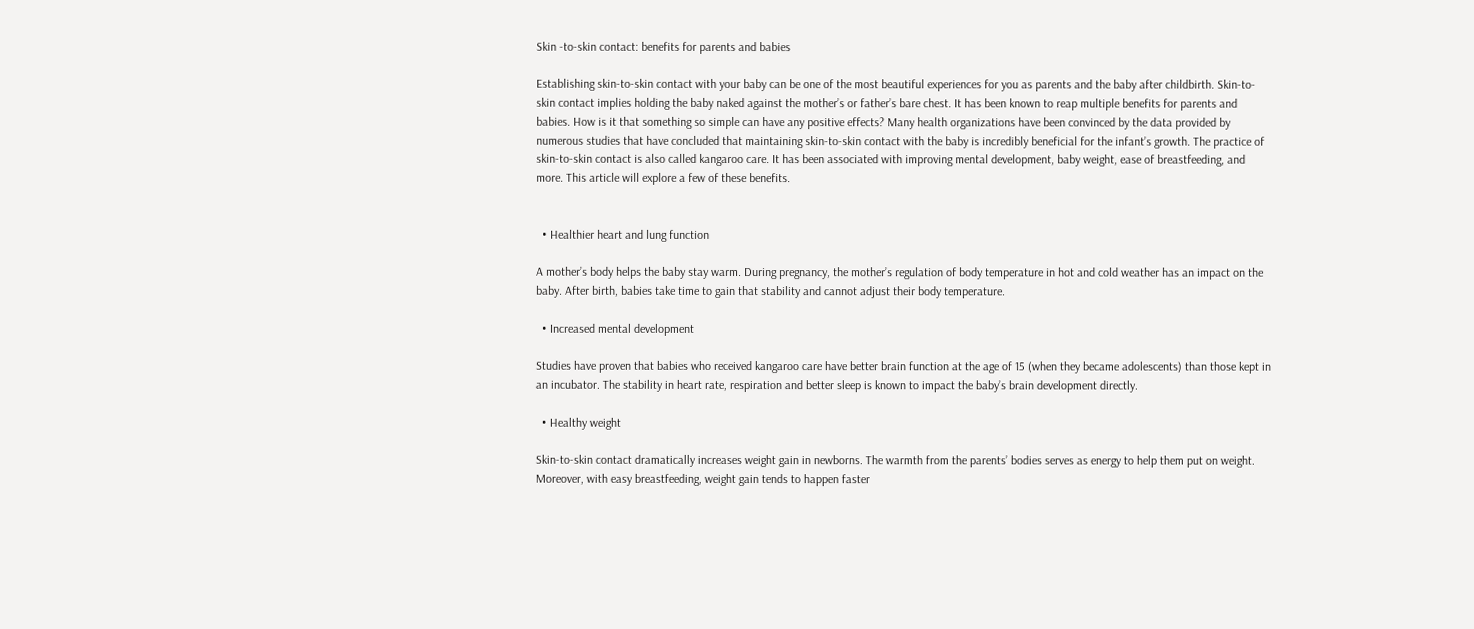Skin -to-skin contact: benefits for parents and babies

Establishing skin-to-skin contact with your baby can be one of the most beautiful experiences for you as parents and the baby after childbirth. Skin-to-skin contact implies holding the baby naked against the mother’s or father’s bare chest. It has been known to reap multiple benefits for parents and babies. How is it that something so simple can have any positive effects? Many health organizations have been convinced by the data provided by numerous studies that have concluded that maintaining skin-to-skin contact with the baby is incredibly beneficial for the infant’s growth. The practice of skin-to-skin contact is also called kangaroo care. It has been associated with improving mental development, baby weight, ease of breastfeeding, and more. This article will explore a few of these benefits.


  • Healthier heart and lung function

A mother’s body helps the baby stay warm. During pregnancy, the mother’s regulation of body temperature in hot and cold weather has an impact on the baby. After birth, babies take time to gain that stability and cannot adjust their body temperature.

  • Increased mental development

Studies have proven that babies who received kangaroo care have better brain function at the age of 15 (when they became adolescents) than those kept in an incubator. The stability in heart rate, respiration and better sleep is known to impact the baby’s brain development directly.

  • Healthy weight

Skin-to-skin contact dramatically increases weight gain in newborns. The warmth from the parents’ bodies serves as energy to help them put on weight. Moreover, with easy breastfeeding, weight gain tends to happen faster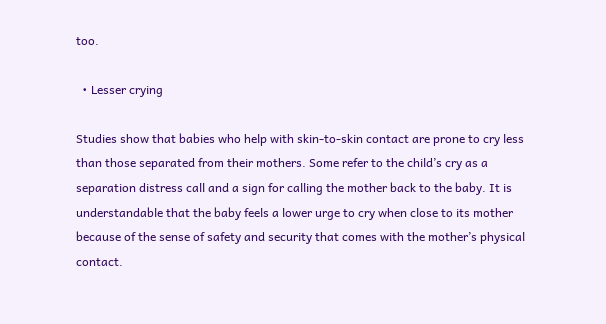too.

  • Lesser crying

Studies show that babies who help with skin-to-skin contact are prone to cry less than those separated from their mothers. Some refer to the child’s cry as a separation distress call and a sign for calling the mother back to the baby. It is understandable that the baby feels a lower urge to cry when close to its mother because of the sense of safety and security that comes with the mother’s physical contact.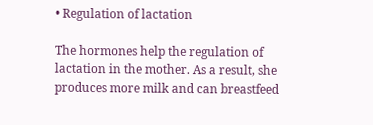• Regulation of lactation

The hormones help the regulation of lactation in the mother. As a result, she produces more milk and can breastfeed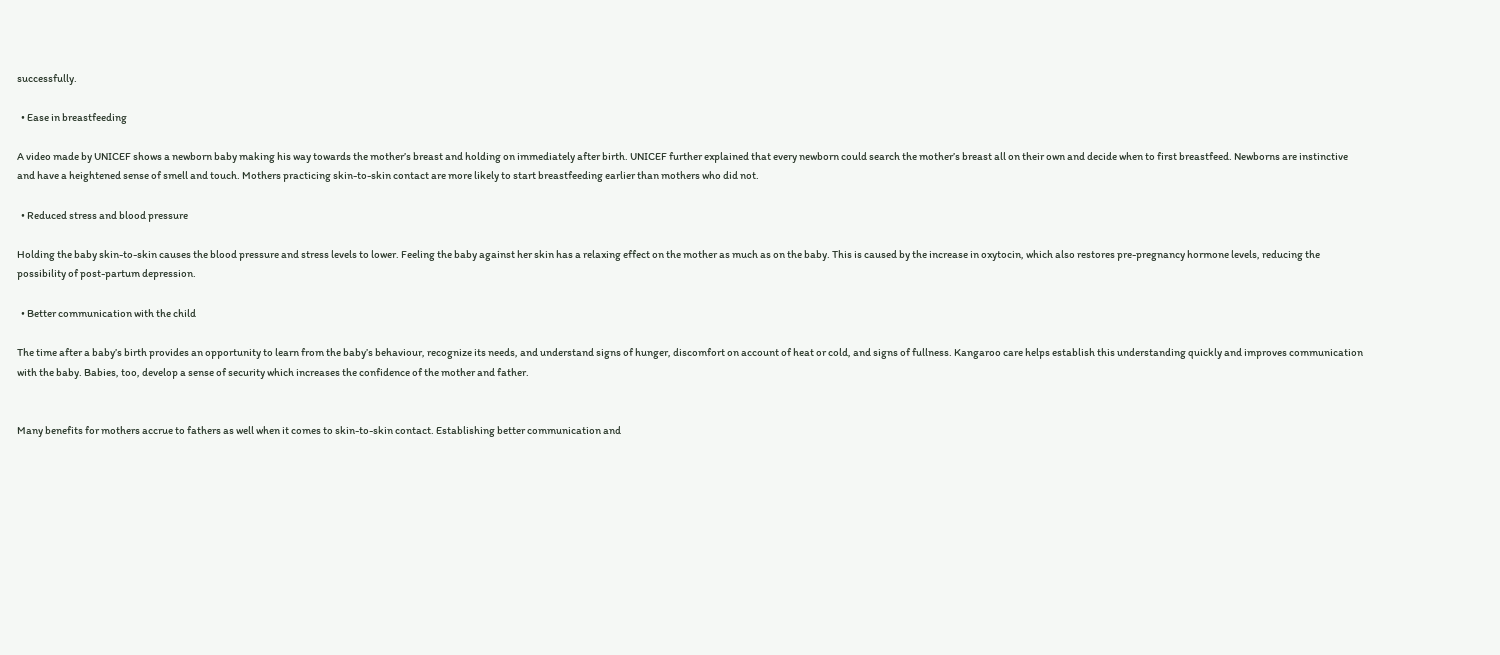successfully.

  • Ease in breastfeeding

A video made by UNICEF shows a newborn baby making his way towards the mother’s breast and holding on immediately after birth. UNICEF further explained that every newborn could search the mother’s breast all on their own and decide when to first breastfeed. Newborns are instinctive and have a heightened sense of smell and touch. Mothers practicing skin-to-skin contact are more likely to start breastfeeding earlier than mothers who did not.

  • Reduced stress and blood pressure

Holding the baby skin-to-skin causes the blood pressure and stress levels to lower. Feeling the baby against her skin has a relaxing effect on the mother as much as on the baby. This is caused by the increase in oxytocin, which also restores pre-pregnancy hormone levels, reducing the possibility of post-partum depression.

  • Better communication with the child

The time after a baby’s birth provides an opportunity to learn from the baby’s behaviour, recognize its needs, and understand signs of hunger, discomfort on account of heat or cold, and signs of fullness. Kangaroo care helps establish this understanding quickly and improves communication with the baby. Babies, too, develop a sense of security which increases the confidence of the mother and father.


Many benefits for mothers accrue to fathers as well when it comes to skin-to-skin contact. Establishing better communication and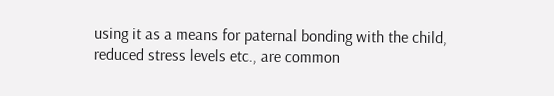using it as a means for paternal bonding with the child, reduced stress levels etc., are common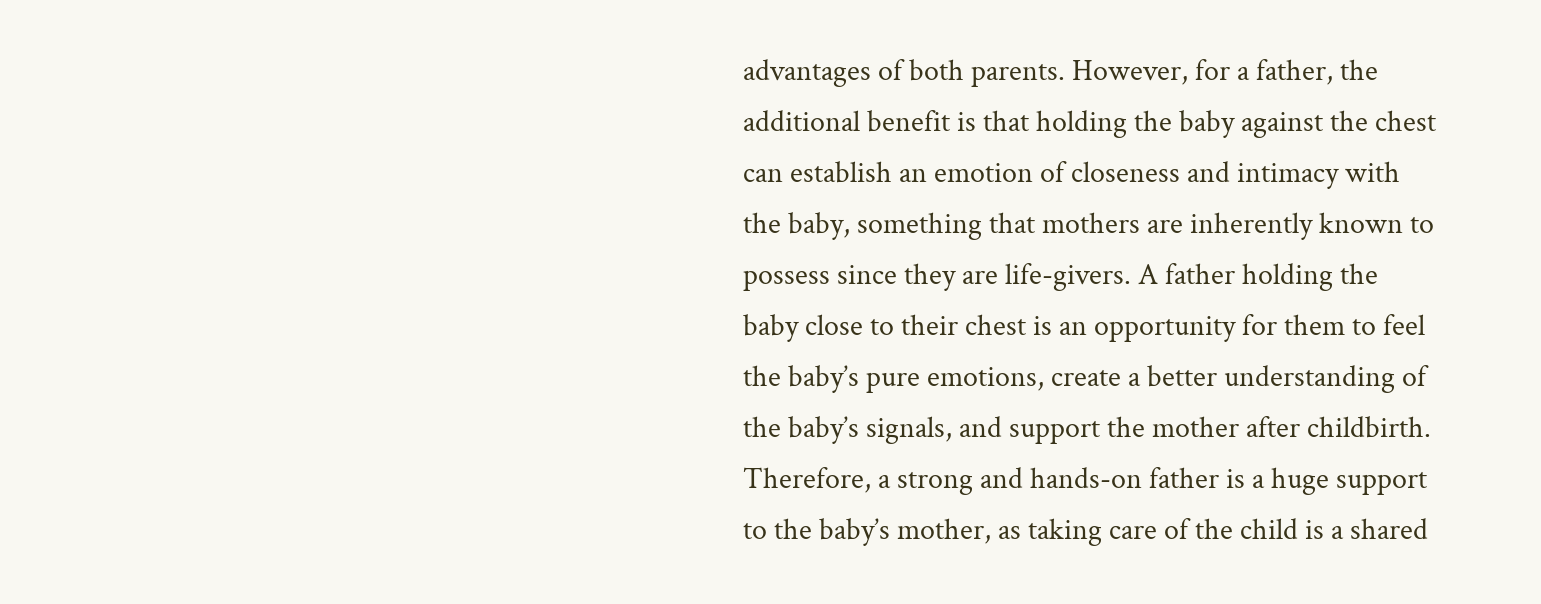advantages of both parents. However, for a father, the additional benefit is that holding the baby against the chest can establish an emotion of closeness and intimacy with the baby, something that mothers are inherently known to possess since they are life-givers. A father holding the baby close to their chest is an opportunity for them to feel the baby’s pure emotions, create a better understanding of the baby’s signals, and support the mother after childbirth. Therefore, a strong and hands-on father is a huge support to the baby’s mother, as taking care of the child is a shared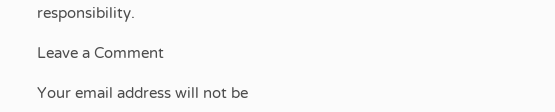responsibility.

Leave a Comment

Your email address will not be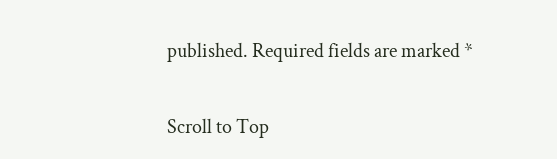published. Required fields are marked *

Scroll to Top